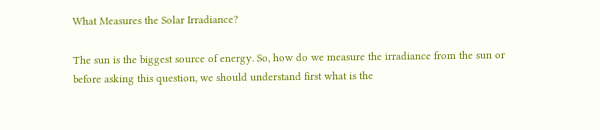What Measures the Solar Irradiance?

The sun is the biggest source of energy. So, how do we measure the irradiance from the sun or before asking this question, we should understand first what is the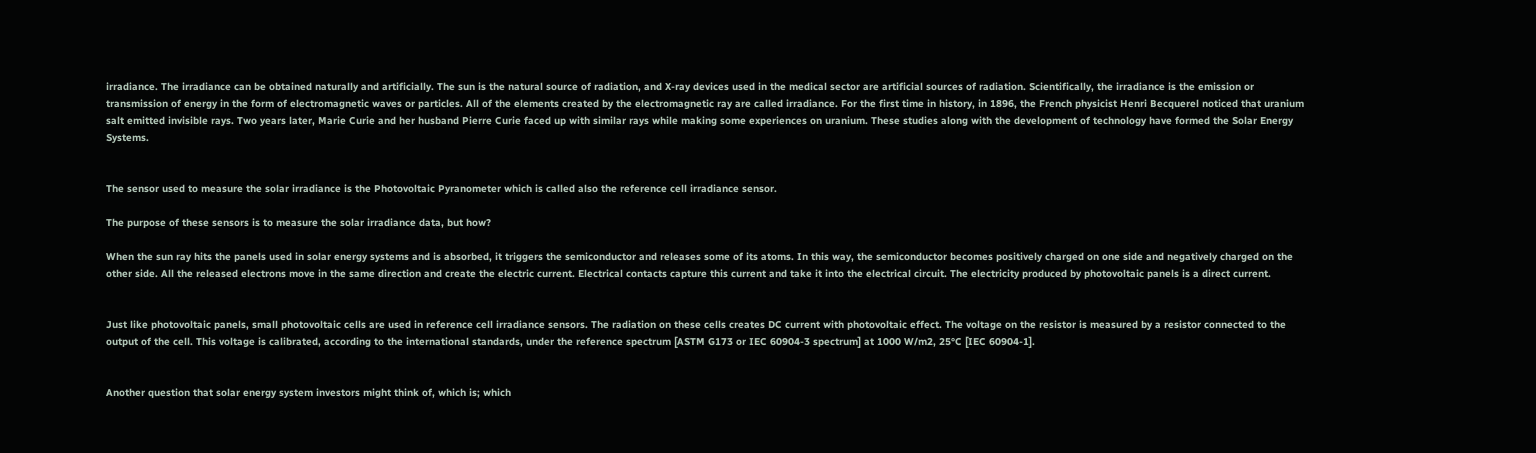irradiance. The irradiance can be obtained naturally and artificially. The sun is the natural source of radiation, and X-ray devices used in the medical sector are artificial sources of radiation. Scientifically, the irradiance is the emission or transmission of energy in the form of electromagnetic waves or particles. All of the elements created by the electromagnetic ray are called irradiance. For the first time in history, in 1896, the French physicist Henri Becquerel noticed that uranium salt emitted invisible rays. Two years later, Marie Curie and her husband Pierre Curie faced up with similar rays while making some experiences on uranium. These studies along with the development of technology have formed the Solar Energy Systems.


The sensor used to measure the solar irradiance is the Photovoltaic Pyranometer which is called also the reference cell irradiance sensor.

The purpose of these sensors is to measure the solar irradiance data, but how?

When the sun ray hits the panels used in solar energy systems and is absorbed, it triggers the semiconductor and releases some of its atoms. In this way, the semiconductor becomes positively charged on one side and negatively charged on the other side. All the released electrons move in the same direction and create the electric current. Electrical contacts capture this current and take it into the electrical circuit. The electricity produced by photovoltaic panels is a direct current.


Just like photovoltaic panels, small photovoltaic cells are used in reference cell irradiance sensors. The radiation on these cells creates DC current with photovoltaic effect. The voltage on the resistor is measured by a resistor connected to the output of the cell. This voltage is calibrated, according to the international standards, under the reference spectrum [ASTM G173 or IEC 60904-3 spectrum] at 1000 W/m2, 25°C [IEC 60904-1].


Another question that solar energy system investors might think of, which is; which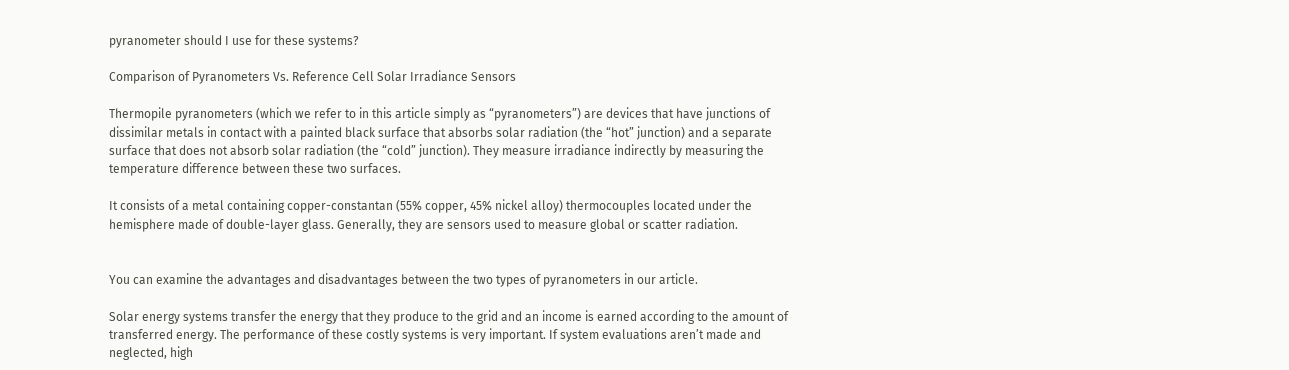pyranometer should I use for these systems?

Comparison of Pyranometers Vs. Reference Cell Solar Irradiance Sensors

Thermopile pyranometers (which we refer to in this article simply as “pyranometers”) are devices that have junctions of dissimilar metals in contact with a painted black surface that absorbs solar radiation (the “hot” junction) and a separate surface that does not absorb solar radiation (the “cold” junction). They measure irradiance indirectly by measuring the temperature difference between these two surfaces.

It consists of a metal containing copper-constantan (55% copper, 45% nickel alloy) thermocouples located under the hemisphere made of double-layer glass. Generally, they are sensors used to measure global or scatter radiation.


You can examine the advantages and disadvantages between the two types of pyranometers in our article.

Solar energy systems transfer the energy that they produce to the grid and an income is earned according to the amount of transferred energy. The performance of these costly systems is very important. If system evaluations aren’t made and neglected, high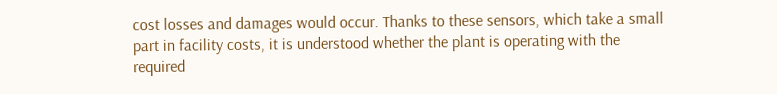cost losses and damages would occur. Thanks to these sensors, which take a small part in facility costs, it is understood whether the plant is operating with the required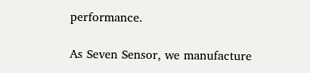performance.

As Seven Sensor, we manufacture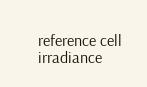reference cell irradiance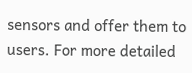sensors and offer them to users. For more detailed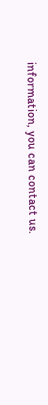information, you can contact us.